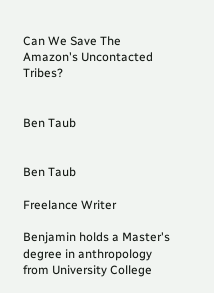Can We Save The Amazon's Uncontacted Tribes?


Ben Taub


Ben Taub

Freelance Writer

Benjamin holds a Master's degree in anthropology from University College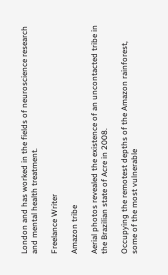London and has worked in the fields of neuroscience research and mental health treatment.

Freelance Writer

Amazon tribe

Aerial photos revealed the existence of an uncontacted tribe in the Brazilian state of Acre in 2008.

Occupying the remotest depths of the Amazon rainforest, some of the most vulnerable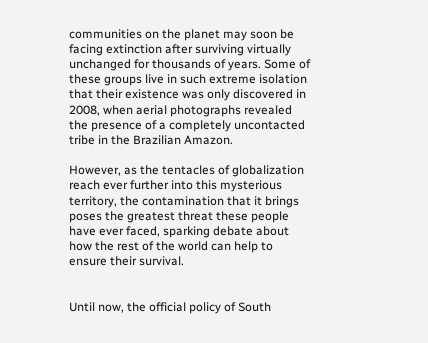communities on the planet may soon be facing extinction after surviving virtually unchanged for thousands of years. Some of these groups live in such extreme isolation that their existence was only discovered in 2008, when aerial photographs revealed the presence of a completely uncontacted tribe in the Brazilian Amazon.

However, as the tentacles of globalization reach ever further into this mysterious territory, the contamination that it brings poses the greatest threat these people have ever faced, sparking debate about how the rest of the world can help to ensure their survival.


Until now, the official policy of South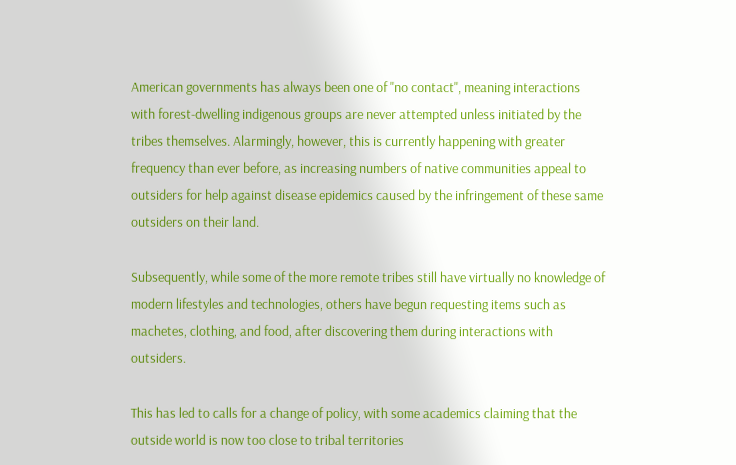American governments has always been one of "no contact", meaning interactions with forest-dwelling indigenous groups are never attempted unless initiated by the tribes themselves. Alarmingly, however, this is currently happening with greater frequency than ever before, as increasing numbers of native communities appeal to outsiders for help against disease epidemics caused by the infringement of these same outsiders on their land.

Subsequently, while some of the more remote tribes still have virtually no knowledge of modern lifestyles and technologies, others have begun requesting items such as machetes, clothing, and food, after discovering them during interactions with outsiders.

This has led to calls for a change of policy, with some academics claiming that the outside world is now too close to tribal territories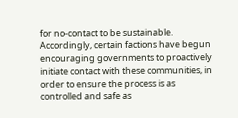for no-contact to be sustainable. Accordingly, certain factions have begun encouraging governments to proactively initiate contact with these communities, in order to ensure the process is as controlled and safe as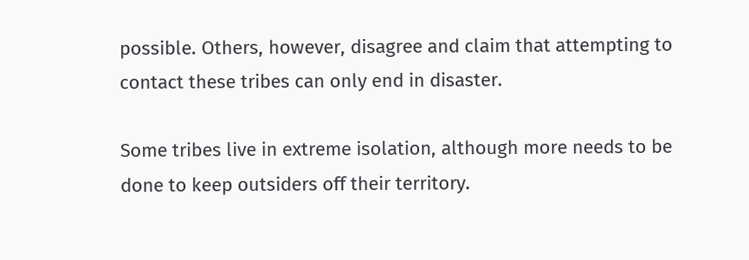possible. Others, however, disagree and claim that attempting to contact these tribes can only end in disaster.

Some tribes live in extreme isolation, although more needs to be done to keep outsiders off their territory.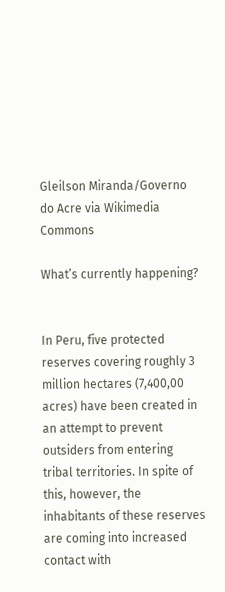Gleilson Miranda/Governo do Acre via Wikimedia Commons

What’s currently happening?


In Peru, five protected reserves covering roughly 3 million hectares (7,400,00 acres) have been created in an attempt to prevent outsiders from entering tribal territories. In spite of this, however, the inhabitants of these reserves are coming into increased contact with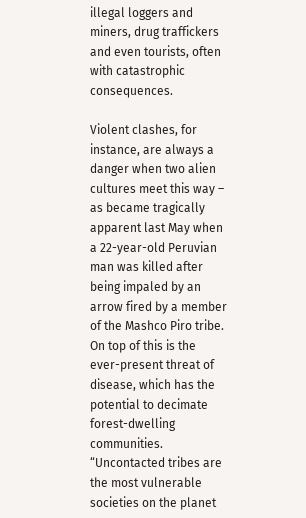illegal loggers and miners, drug traffickers and even tourists, often with catastrophic consequences.

Violent clashes, for instance, are always a danger when two alien cultures meet this way – as became tragically apparent last May when a 22-year-old Peruvian man was killed after being impaled by an arrow fired by a member of the Mashco Piro tribe. On top of this is the ever-present threat of disease, which has the potential to decimate forest-dwelling communities. “Uncontacted tribes are the most vulnerable societies on the planet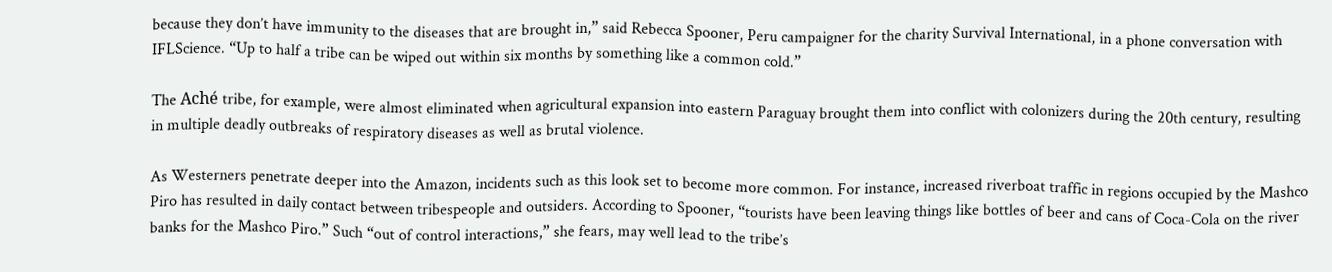because they don’t have immunity to the diseases that are brought in,” said Rebecca Spooner, Peru campaigner for the charity Survival International, in a phone conversation with IFLScience. “Up to half a tribe can be wiped out within six months by something like a common cold.”

The Aché tribe, for example, were almost eliminated when agricultural expansion into eastern Paraguay brought them into conflict with colonizers during the 20th century, resulting in multiple deadly outbreaks of respiratory diseases as well as brutal violence.

As Westerners penetrate deeper into the Amazon, incidents such as this look set to become more common. For instance, increased riverboat traffic in regions occupied by the Mashco Piro has resulted in daily contact between tribespeople and outsiders. According to Spooner, “tourists have been leaving things like bottles of beer and cans of Coca-Cola on the river banks for the Mashco Piro.” Such “out of control interactions,” she fears, may well lead to the tribe’s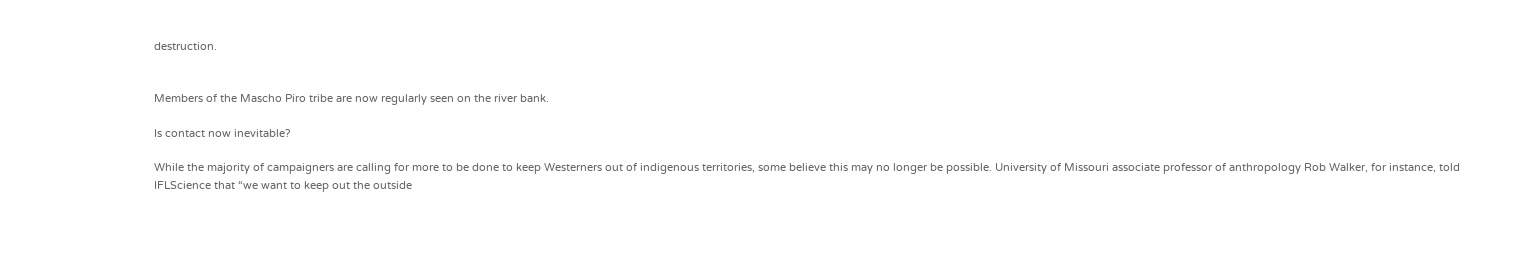destruction.


Members of the Mascho Piro tribe are now regularly seen on the river bank.

Is contact now inevitable?

While the majority of campaigners are calling for more to be done to keep Westerners out of indigenous territories, some believe this may no longer be possible. University of Missouri associate professor of anthropology Rob Walker, for instance, told IFLScience that “we want to keep out the outside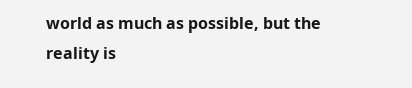world as much as possible, but the reality is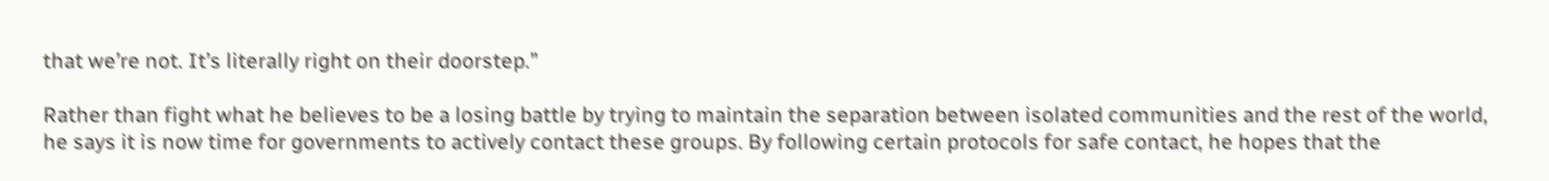that we’re not. It’s literally right on their doorstep.”

Rather than fight what he believes to be a losing battle by trying to maintain the separation between isolated communities and the rest of the world, he says it is now time for governments to actively contact these groups. By following certain protocols for safe contact, he hopes that the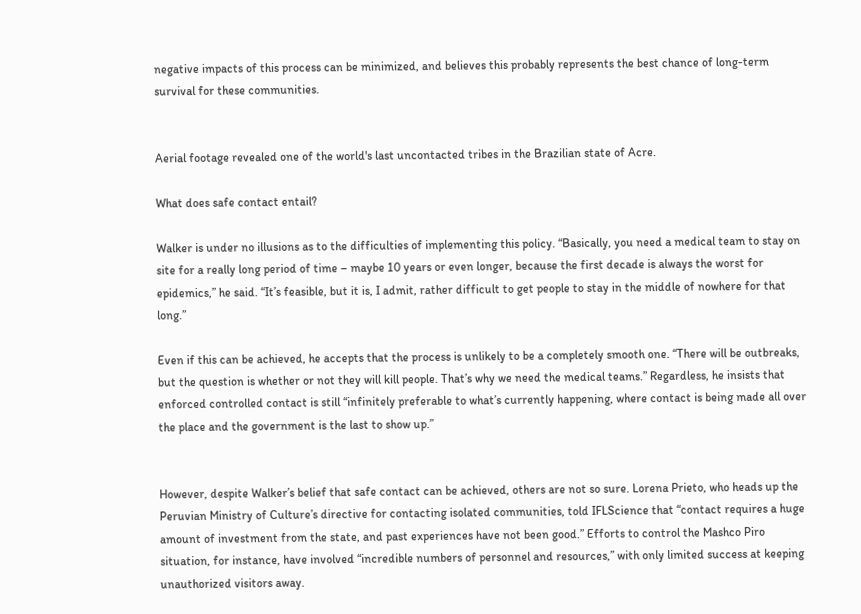negative impacts of this process can be minimized, and believes this probably represents the best chance of long-term survival for these communities.


Aerial footage revealed one of the world's last uncontacted tribes in the Brazilian state of Acre.

What does safe contact entail?

Walker is under no illusions as to the difficulties of implementing this policy. “Basically, you need a medical team to stay on site for a really long period of time – maybe 10 years or even longer, because the first decade is always the worst for epidemics,” he said. “It’s feasible, but it is, I admit, rather difficult to get people to stay in the middle of nowhere for that long.”

Even if this can be achieved, he accepts that the process is unlikely to be a completely smooth one. “There will be outbreaks, but the question is whether or not they will kill people. That’s why we need the medical teams.” Regardless, he insists that enforced controlled contact is still “infinitely preferable to what’s currently happening, where contact is being made all over the place and the government is the last to show up.”


However, despite Walker’s belief that safe contact can be achieved, others are not so sure. Lorena Prieto, who heads up the Peruvian Ministry of Culture’s directive for contacting isolated communities, told IFLScience that “contact requires a huge amount of investment from the state, and past experiences have not been good.” Efforts to control the Mashco Piro situation, for instance, have involved “incredible numbers of personnel and resources,” with only limited success at keeping unauthorized visitors away.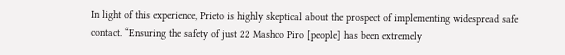In light of this experience, Prieto is highly skeptical about the prospect of implementing widespread safe contact. “Ensuring the safety of just 22 Mashco Piro [people] has been extremely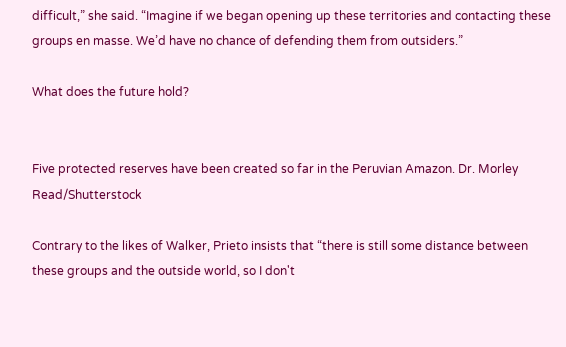difficult,” she said. “Imagine if we began opening up these territories and contacting these groups en masse. We’d have no chance of defending them from outsiders.”

What does the future hold?


Five protected reserves have been created so far in the Peruvian Amazon. Dr. Morley Read/Shutterstock

Contrary to the likes of Walker, Prieto insists that “there is still some distance between these groups and the outside world, so I don't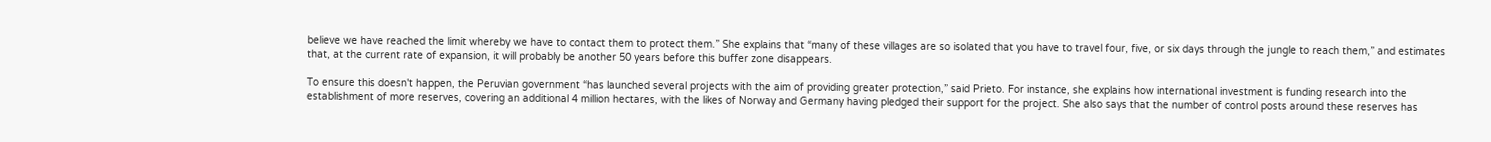believe we have reached the limit whereby we have to contact them to protect them.” She explains that “many of these villages are so isolated that you have to travel four, five, or six days through the jungle to reach them,” and estimates that, at the current rate of expansion, it will probably be another 50 years before this buffer zone disappears.

To ensure this doesn't happen, the Peruvian government “has launched several projects with the aim of providing greater protection,” said Prieto. For instance, she explains how international investment is funding research into the establishment of more reserves, covering an additional 4 million hectares, with the likes of Norway and Germany having pledged their support for the project. She also says that the number of control posts around these reserves has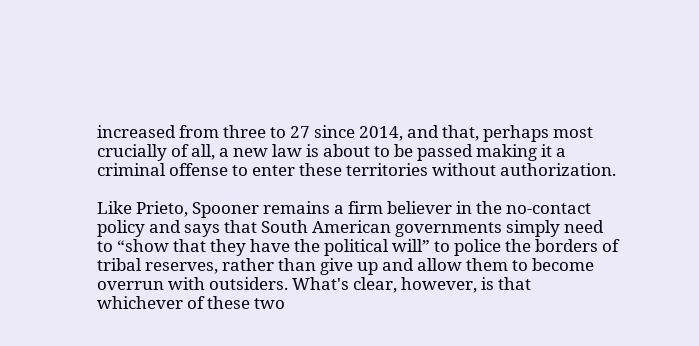increased from three to 27 since 2014, and that, perhaps most crucially of all, a new law is about to be passed making it a criminal offense to enter these territories without authorization.

Like Prieto, Spooner remains a firm believer in the no-contact policy and says that South American governments simply need to “show that they have the political will” to police the borders of tribal reserves, rather than give up and allow them to become overrun with outsiders. What's clear, however, is that whichever of these two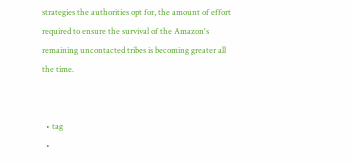strategies the authorities opt for, the amount of effort required to ensure the survival of the Amazon's remaining uncontacted tribes is becoming greater all the time.


  • tag
  •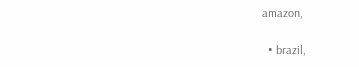amazon,

  • brazil,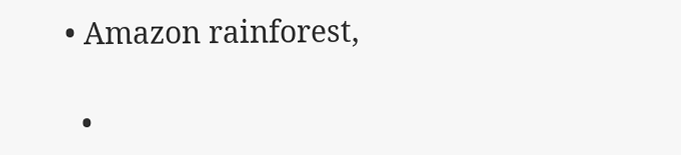• Amazon rainforest,

  •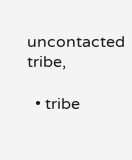uncontacted tribe,

  • tribe